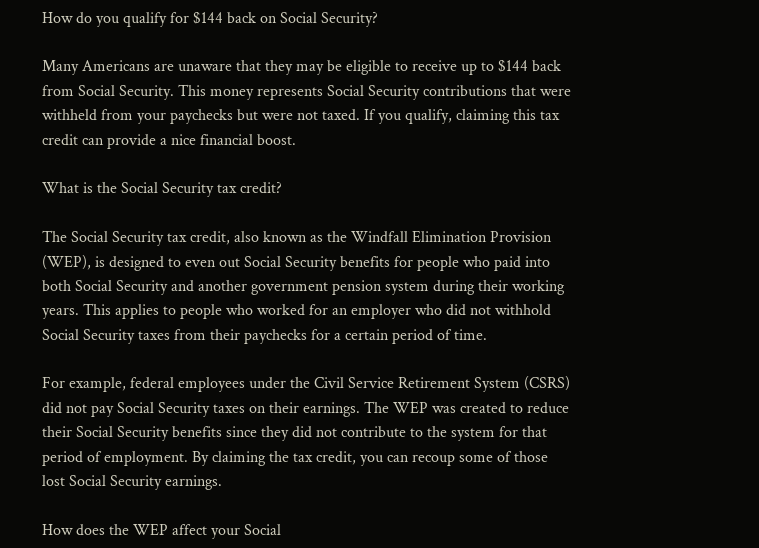How do you qualify for $144 back on Social Security?

Many Americans are unaware that they may be eligible to receive up to $144 back from Social Security. This money represents Social Security contributions that were withheld from your paychecks but were not taxed. If you qualify, claiming this tax credit can provide a nice financial boost.

What is the Social Security tax credit?

The Social Security tax credit, also known as the Windfall Elimination Provision (WEP), is designed to even out Social Security benefits for people who paid into both Social Security and another government pension system during their working years. This applies to people who worked for an employer who did not withhold Social Security taxes from their paychecks for a certain period of time.

For example, federal employees under the Civil Service Retirement System (CSRS) did not pay Social Security taxes on their earnings. The WEP was created to reduce their Social Security benefits since they did not contribute to the system for that period of employment. By claiming the tax credit, you can recoup some of those lost Social Security earnings.

How does the WEP affect your Social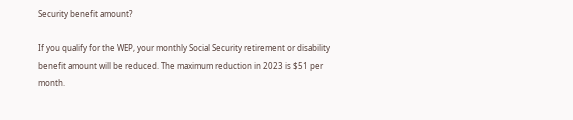Security benefit amount?

If you qualify for the WEP, your monthly Social Security retirement or disability benefit amount will be reduced. The maximum reduction in 2023 is $51 per month.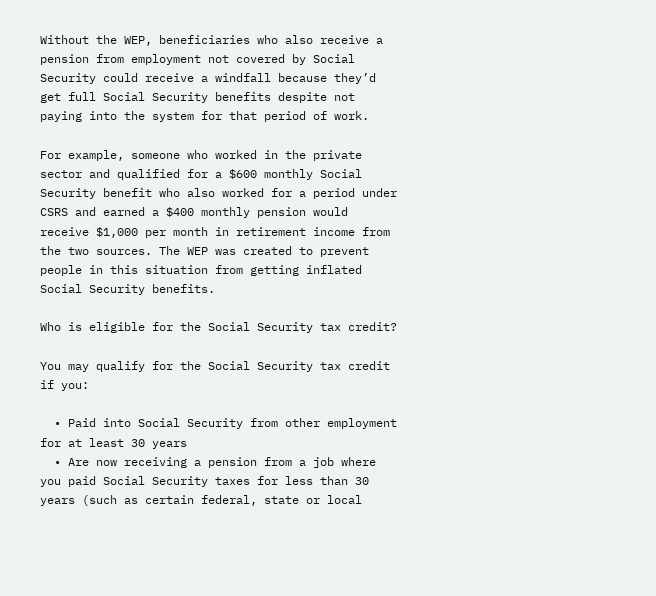Without the WEP, beneficiaries who also receive a pension from employment not covered by Social Security could receive a windfall because they’d get full Social Security benefits despite not paying into the system for that period of work.

For example, someone who worked in the private sector and qualified for a $600 monthly Social Security benefit who also worked for a period under CSRS and earned a $400 monthly pension would receive $1,000 per month in retirement income from the two sources. The WEP was created to prevent people in this situation from getting inflated Social Security benefits.

Who is eligible for the Social Security tax credit?

You may qualify for the Social Security tax credit if you:

  • Paid into Social Security from other employment for at least 30 years
  • Are now receiving a pension from a job where you paid Social Security taxes for less than 30 years (such as certain federal, state or local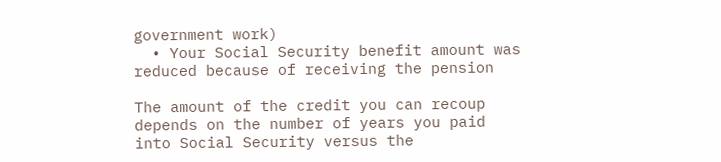government work)
  • Your Social Security benefit amount was reduced because of receiving the pension

The amount of the credit you can recoup depends on the number of years you paid into Social Security versus the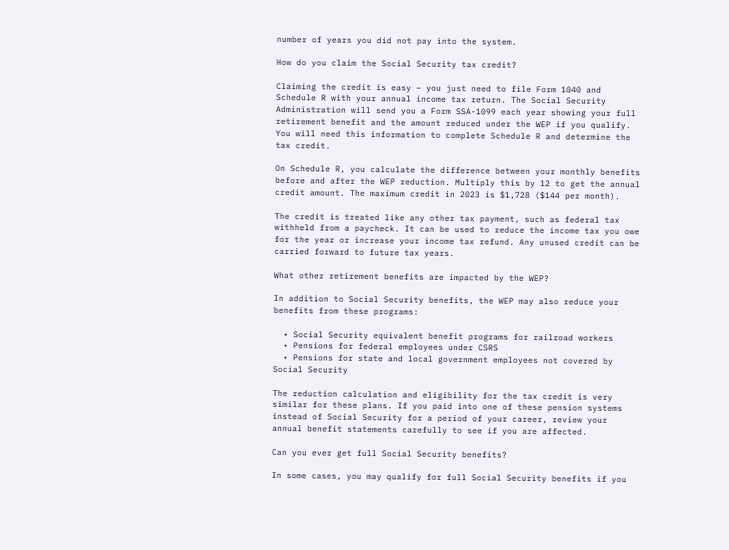number of years you did not pay into the system.

How do you claim the Social Security tax credit?

Claiming the credit is easy – you just need to file Form 1040 and Schedule R with your annual income tax return. The Social Security Administration will send you a Form SSA-1099 each year showing your full retirement benefit and the amount reduced under the WEP if you qualify. You will need this information to complete Schedule R and determine the tax credit.

On Schedule R, you calculate the difference between your monthly benefits before and after the WEP reduction. Multiply this by 12 to get the annual credit amount. The maximum credit in 2023 is $1,728 ($144 per month).

The credit is treated like any other tax payment, such as federal tax withheld from a paycheck. It can be used to reduce the income tax you owe for the year or increase your income tax refund. Any unused credit can be carried forward to future tax years.

What other retirement benefits are impacted by the WEP?

In addition to Social Security benefits, the WEP may also reduce your benefits from these programs:

  • Social Security equivalent benefit programs for railroad workers
  • Pensions for federal employees under CSRS
  • Pensions for state and local government employees not covered by Social Security

The reduction calculation and eligibility for the tax credit is very similar for these plans. If you paid into one of these pension systems instead of Social Security for a period of your career, review your annual benefit statements carefully to see if you are affected.

Can you ever get full Social Security benefits?

In some cases, you may qualify for full Social Security benefits if you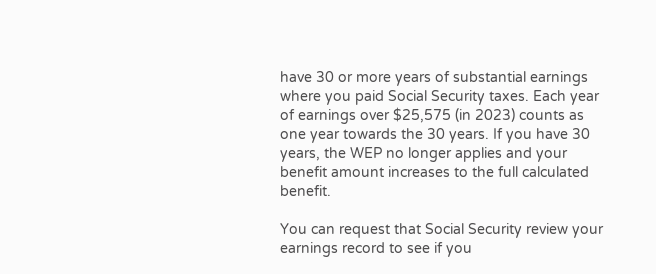have 30 or more years of substantial earnings where you paid Social Security taxes. Each year of earnings over $25,575 (in 2023) counts as one year towards the 30 years. If you have 30 years, the WEP no longer applies and your benefit amount increases to the full calculated benefit.

You can request that Social Security review your earnings record to see if you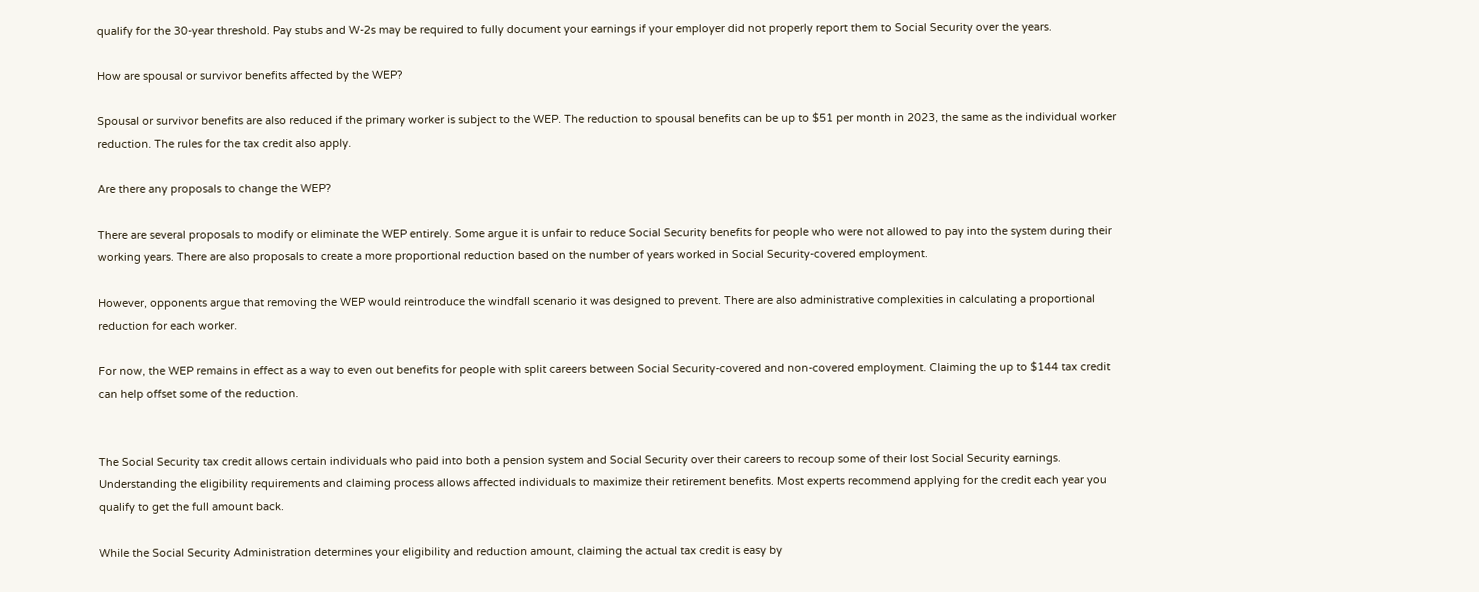qualify for the 30-year threshold. Pay stubs and W-2s may be required to fully document your earnings if your employer did not properly report them to Social Security over the years.

How are spousal or survivor benefits affected by the WEP?

Spousal or survivor benefits are also reduced if the primary worker is subject to the WEP. The reduction to spousal benefits can be up to $51 per month in 2023, the same as the individual worker reduction. The rules for the tax credit also apply.

Are there any proposals to change the WEP?

There are several proposals to modify or eliminate the WEP entirely. Some argue it is unfair to reduce Social Security benefits for people who were not allowed to pay into the system during their working years. There are also proposals to create a more proportional reduction based on the number of years worked in Social Security-covered employment.

However, opponents argue that removing the WEP would reintroduce the windfall scenario it was designed to prevent. There are also administrative complexities in calculating a proportional reduction for each worker.

For now, the WEP remains in effect as a way to even out benefits for people with split careers between Social Security-covered and non-covered employment. Claiming the up to $144 tax credit can help offset some of the reduction.


The Social Security tax credit allows certain individuals who paid into both a pension system and Social Security over their careers to recoup some of their lost Social Security earnings. Understanding the eligibility requirements and claiming process allows affected individuals to maximize their retirement benefits. Most experts recommend applying for the credit each year you qualify to get the full amount back.

While the Social Security Administration determines your eligibility and reduction amount, claiming the actual tax credit is easy by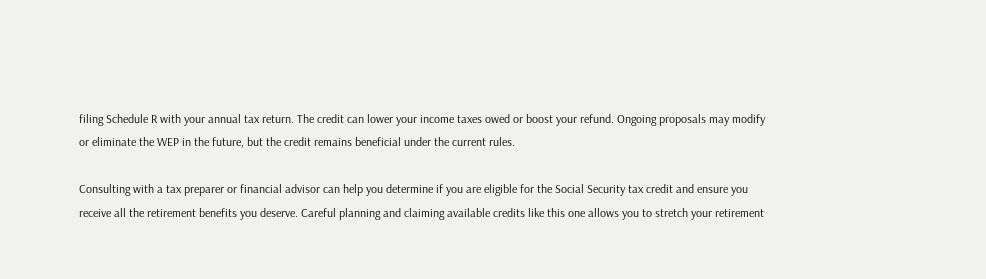filing Schedule R with your annual tax return. The credit can lower your income taxes owed or boost your refund. Ongoing proposals may modify or eliminate the WEP in the future, but the credit remains beneficial under the current rules.

Consulting with a tax preparer or financial advisor can help you determine if you are eligible for the Social Security tax credit and ensure you receive all the retirement benefits you deserve. Careful planning and claiming available credits like this one allows you to stretch your retirement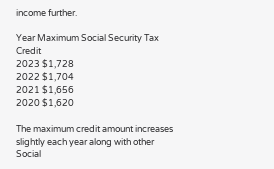income further.

Year Maximum Social Security Tax Credit
2023 $1,728
2022 $1,704
2021 $1,656
2020 $1,620

The maximum credit amount increases slightly each year along with other Social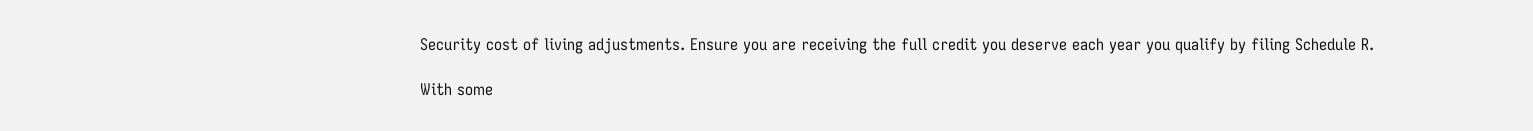Security cost of living adjustments. Ensure you are receiving the full credit you deserve each year you qualify by filing Schedule R.

With some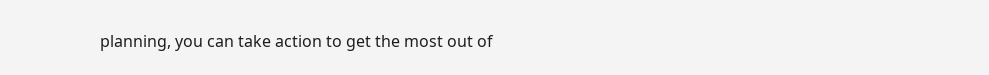planning, you can take action to get the most out of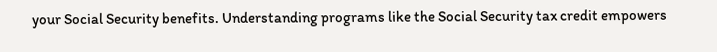your Social Security benefits. Understanding programs like the Social Security tax credit empowers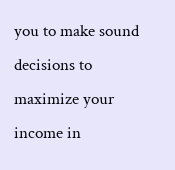you to make sound decisions to maximize your income in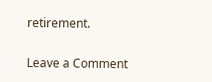retirement.

Leave a Comment